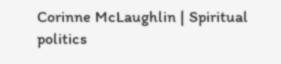Corinne McLaughlin | Spiritual politics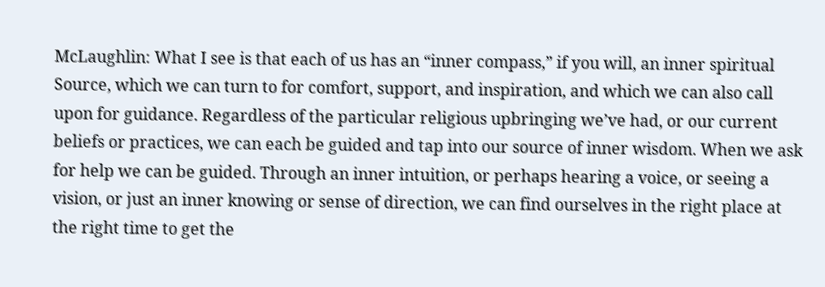McLaughlin: What I see is that each of us has an “inner compass,” if you will, an inner spiritual Source, which we can turn to for comfort, support, and inspiration, and which we can also call upon for guidance. Regardless of the particular religious upbringing we’ve had, or our current beliefs or practices, we can each be guided and tap into our source of inner wisdom. When we ask for help we can be guided. Through an inner intuition, or perhaps hearing a voice, or seeing a vision, or just an inner knowing or sense of direction, we can find ourselves in the right place at the right time to get the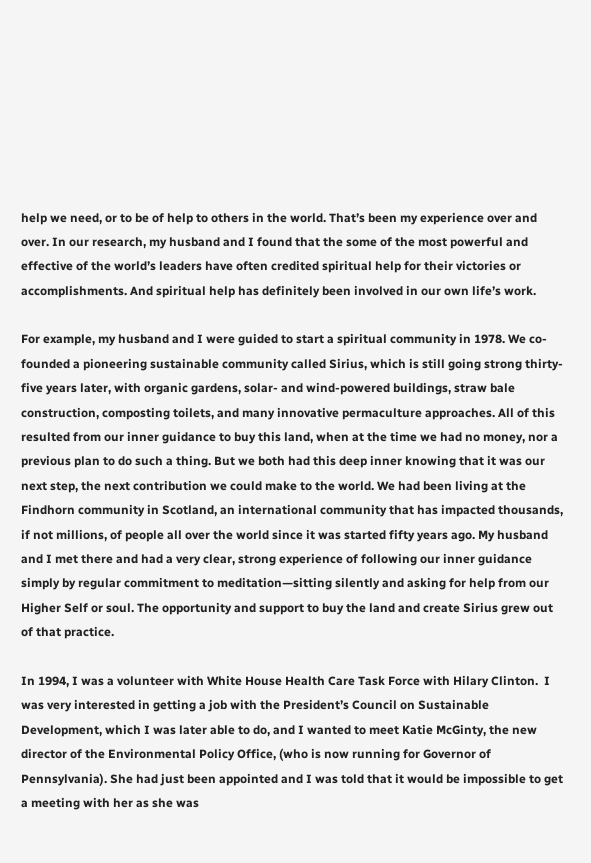help we need, or to be of help to others in the world. That’s been my experience over and over. In our research, my husband and I found that the some of the most powerful and effective of the world’s leaders have often credited spiritual help for their victories or accomplishments. And spiritual help has definitely been involved in our own life’s work.

For example, my husband and I were guided to start a spiritual community in 1978. We co-founded a pioneering sustainable community called Sirius, which is still going strong thirty-five years later, with organic gardens, solar- and wind-powered buildings, straw bale construction, composting toilets, and many innovative permaculture approaches. All of this resulted from our inner guidance to buy this land, when at the time we had no money, nor a previous plan to do such a thing. But we both had this deep inner knowing that it was our next step, the next contribution we could make to the world. We had been living at the Findhorn community in Scotland, an international community that has impacted thousands, if not millions, of people all over the world since it was started fifty years ago. My husband and I met there and had a very clear, strong experience of following our inner guidance simply by regular commitment to meditation—sitting silently and asking for help from our Higher Self or soul. The opportunity and support to buy the land and create Sirius grew out of that practice.

In 1994, I was a volunteer with White House Health Care Task Force with Hilary Clinton.  I was very interested in getting a job with the President’s Council on Sustainable Development, which I was later able to do, and I wanted to meet Katie McGinty, the new director of the Environmental Policy Office, (who is now running for Governor of Pennsylvania). She had just been appointed and I was told that it would be impossible to get a meeting with her as she was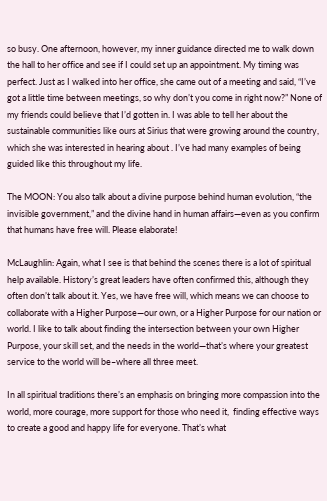so busy. One afternoon, however, my inner guidance directed me to walk down the hall to her office and see if I could set up an appointment. My timing was perfect. Just as I walked into her office, she came out of a meeting and said, “I’ve got a little time between meetings, so why don’t you come in right now?” None of my friends could believe that I’d gotten in. I was able to tell her about the sustainable communities like ours at Sirius that were growing around the country, which she was interested in hearing about . I’ve had many examples of being guided like this throughout my life.

The MOON: You also talk about a divine purpose behind human evolution, “the invisible government,” and the divine hand in human affairs—even as you confirm that humans have free will. Please elaborate!

McLaughlin: Again, what I see is that behind the scenes there is a lot of spiritual help available. History’s great leaders have often confirmed this, although they often don’t talk about it. Yes, we have free will, which means we can choose to collaborate with a Higher Purpose—our own, or a Higher Purpose for our nation or world. I like to talk about finding the intersection between your own Higher Purpose, your skill set, and the needs in the world—that’s where your greatest service to the world will be–where all three meet.

In all spiritual traditions there’s an emphasis on bringing more compassion into the world, more courage, more support for those who need it,  finding effective ways to create a good and happy life for everyone. That’s what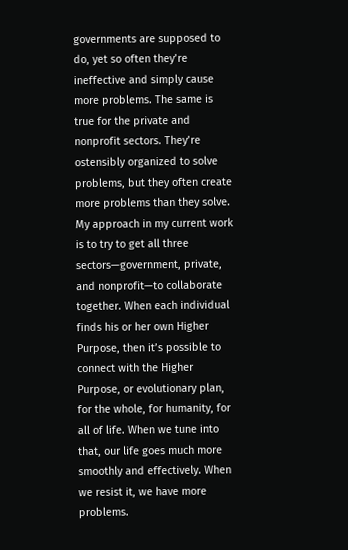governments are supposed to do, yet so often they’re ineffective and simply cause more problems. The same is true for the private and nonprofit sectors. They’re ostensibly organized to solve problems, but they often create more problems than they solve. My approach in my current work is to try to get all three sectors—government, private, and nonprofit—to collaborate together. When each individual finds his or her own Higher Purpose, then it’s possible to connect with the Higher Purpose, or evolutionary plan, for the whole, for humanity, for all of life. When we tune into that, our life goes much more smoothly and effectively. When we resist it, we have more problems.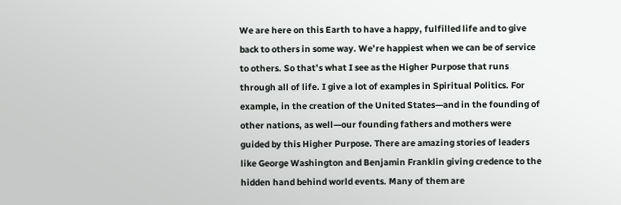We are here on this Earth to have a happy, fulfilled life and to give back to others in some way. We’re happiest when we can be of service to others. So that’s what I see as the Higher Purpose that runs through all of life. I give a lot of examples in Spiritual Politics. For example, in the creation of the United States—and in the founding of other nations, as well—our founding fathers and mothers were guided by this Higher Purpose. There are amazing stories of leaders like George Washington and Benjamin Franklin giving credence to the hidden hand behind world events. Many of them are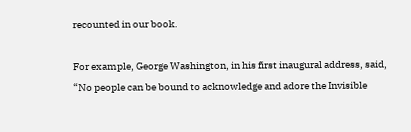recounted in our book.

For example, George Washington, in his first inaugural address, said, “No people can be bound to acknowledge and adore the Invisible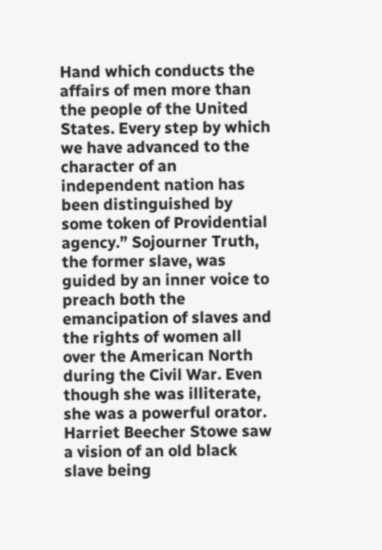Hand which conducts the affairs of men more than the people of the United States. Every step by which we have advanced to the character of an independent nation has been distinguished by some token of Providential agency.” Sojourner Truth, the former slave, was guided by an inner voice to preach both the emancipation of slaves and the rights of women all over the American North during the Civil War. Even though she was illiterate, she was a powerful orator. Harriet Beecher Stowe saw a vision of an old black slave being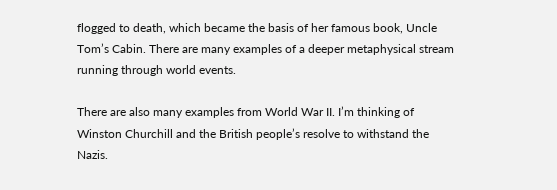flogged to death, which became the basis of her famous book, Uncle Tom’s Cabin. There are many examples of a deeper metaphysical stream running through world events.

There are also many examples from World War II. I’m thinking of Winston Churchill and the British people’s resolve to withstand the Nazis.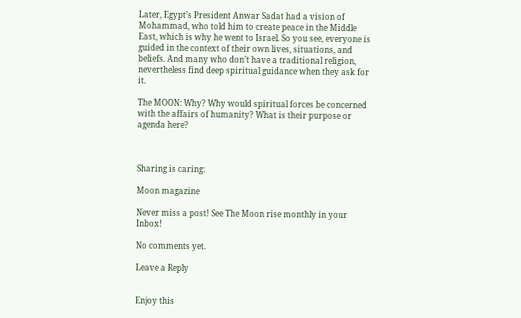Later, Egypt’s President Anwar Sadat had a vision of Mohammad, who told him to create peace in the Middle East, which is why he went to Israel. So you see, everyone is guided in the context of their own lives, situations, and beliefs. And many who don’t have a traditional religion, nevertheless find deep spiritual guidance when they ask for it.

The MOON: Why? Why would spiritual forces be concerned with the affairs of humanity? What is their purpose or agenda here?



Sharing is caring:

Moon magazine

Never miss a post! See The Moon rise monthly in your Inbox!

No comments yet.

Leave a Reply


Enjoy this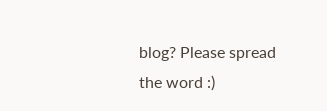blog? Please spread the word :)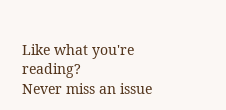Like what you're reading?
Never miss an issue